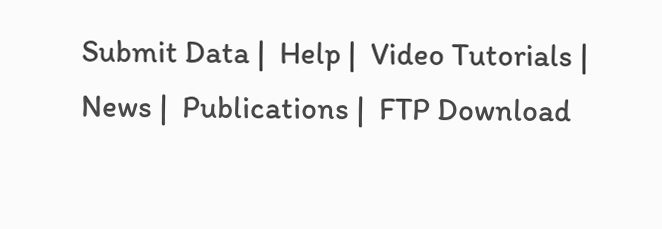Submit Data |  Help |  Video Tutorials |  News |  Publications |  FTP Download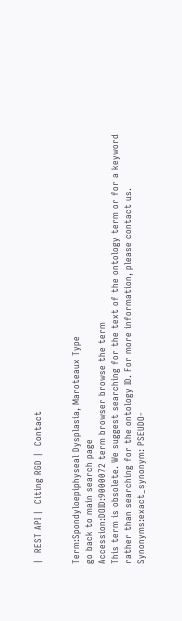|  REST API |  Citing RGD |  Contact


Term:Spondyloepiphyseal Dysplasia, Maroteaux Type
go back to main search page
Accession:DOID:9000072 term browser browse the term
This term is obsolete. We suggest searching for the text of the ontology term or for a keyword rather than searching for the ontology ID. For more information, please contact us.
Synonyms:exact_synonym: PSEUDO-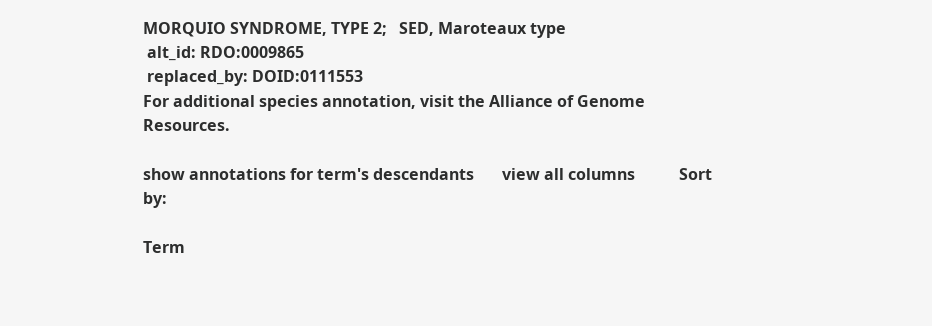MORQUIO SYNDROME, TYPE 2;   SED, Maroteaux type
 alt_id: RDO:0009865
 replaced_by: DOID:0111553
For additional species annotation, visit the Alliance of Genome Resources.

show annotations for term's descendants       view all columns           Sort by:

Term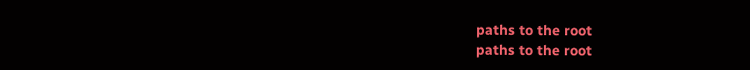paths to the root
paths to the root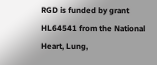RGD is funded by grant HL64541 from the National Heart, Lung,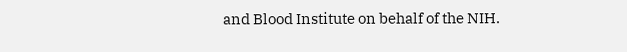and Blood Institute on behalf of the NIH.